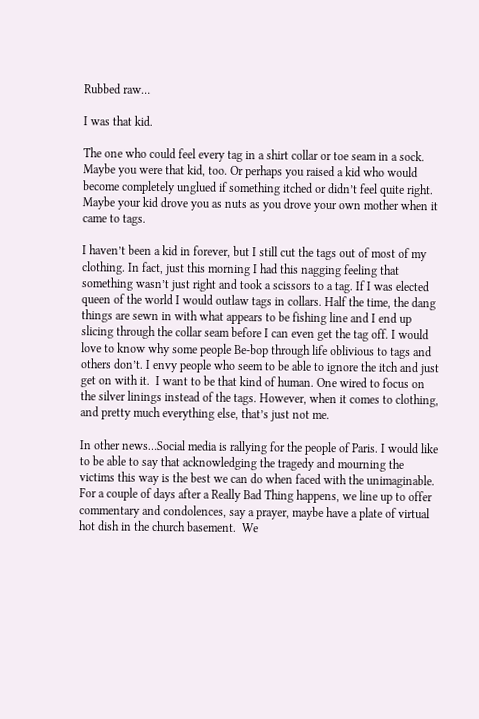Rubbed raw…

I was that kid.

The one who could feel every tag in a shirt collar or toe seam in a sock. Maybe you were that kid, too. Or perhaps you raised a kid who would become completely unglued if something itched or didn’t feel quite right. Maybe your kid drove you as nuts as you drove your own mother when it came to tags.

I haven’t been a kid in forever, but I still cut the tags out of most of my clothing. In fact, just this morning I had this nagging feeling that something wasn’t just right and took a scissors to a tag. If I was elected queen of the world I would outlaw tags in collars. Half the time, the dang things are sewn in with what appears to be fishing line and I end up slicing through the collar seam before I can even get the tag off. I would love to know why some people Be-bop through life oblivious to tags and others don’t. I envy people who seem to be able to ignore the itch and just get on with it.  I want to be that kind of human. One wired to focus on the silver linings instead of the tags. However, when it comes to clothing, and pretty much everything else, that’s just not me.

In other news…Social media is rallying for the people of Paris. I would like to be able to say that acknowledging the tragedy and mourning the victims this way is the best we can do when faced with the unimaginable. For a couple of days after a Really Bad Thing happens, we line up to offer commentary and condolences, say a prayer, maybe have a plate of virtual hot dish in the church basement.  We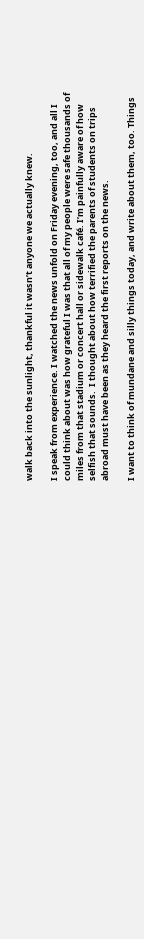walk back into the sunlight, thankful it wasn’t anyone we actually knew.

I speak from experience. I watched the news unfold on Friday evening, too, and all I could think about was how grateful I was that all of my people were safe thousands of miles from that stadium or concert hall or sidewalk café. I’m painfully aware of how selfish that sounds.  I thought about how terrified the parents of students on trips abroad must have been as they heard the first reports on the news.

I want to think of mundane and silly things today, and write about them, too. Things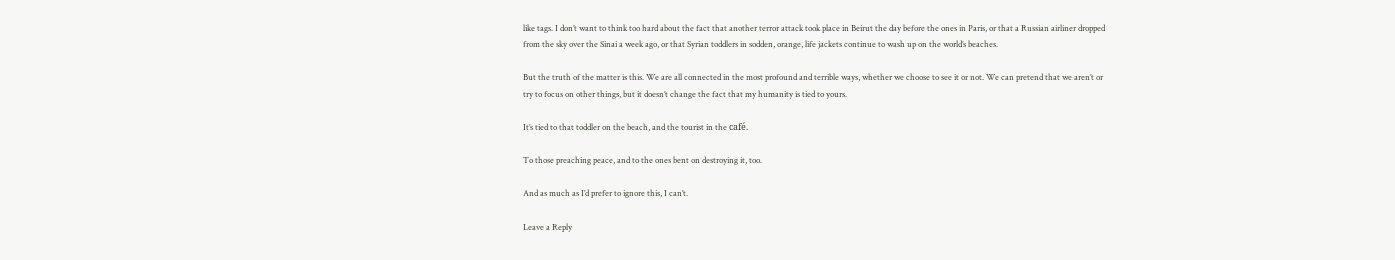like tags. I don’t want to think too hard about the fact that another terror attack took place in Beirut the day before the ones in Paris, or that a Russian airliner dropped from the sky over the Sinai a week ago, or that Syrian toddlers in sodden, orange, life jackets continue to wash up on the world’s beaches.

But the truth of the matter is this. We are all connected in the most profound and terrible ways, whether we choose to see it or not. We can pretend that we aren’t or try to focus on other things, but it doesn’t change the fact that my humanity is tied to yours.

It’s tied to that toddler on the beach, and the tourist in the café.

To those preaching peace, and to the ones bent on destroying it, too.

And as much as I’d prefer to ignore this, I can’t.

Leave a Reply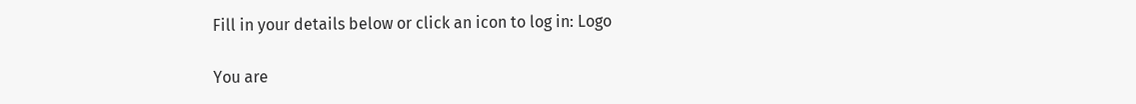Fill in your details below or click an icon to log in: Logo

You are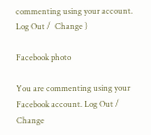commenting using your account. Log Out /  Change )

Facebook photo

You are commenting using your Facebook account. Log Out /  Change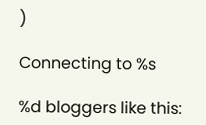)

Connecting to %s

%d bloggers like this: